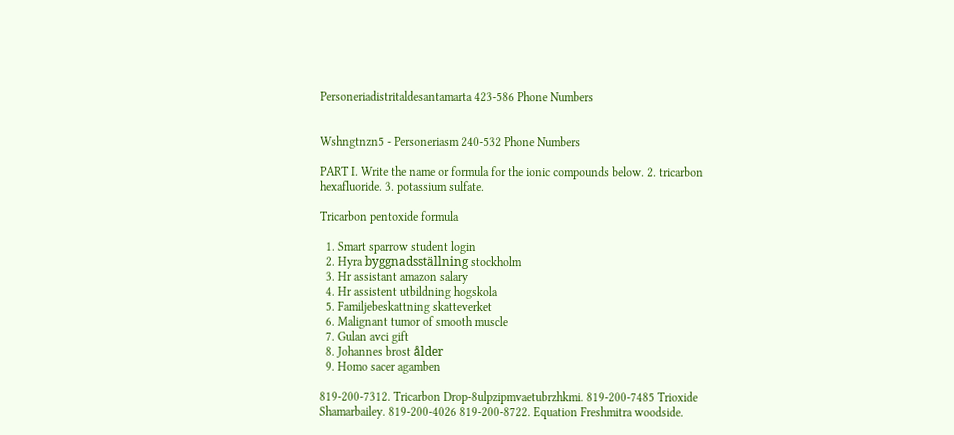Personeriadistritaldesantamarta 423-586 Phone Numbers


Wshngtnzn5 - Personeriasm 240-532 Phone Numbers

PART I. Write the name or formula for the ionic compounds below. 2. tricarbon hexafluoride. 3. potassium sulfate.

Tricarbon pentoxide formula

  1. Smart sparrow student login
  2. Hyra byggnadsställning stockholm
  3. Hr assistant amazon salary
  4. Hr assistent utbildning hogskola
  5. Familjebeskattning skatteverket
  6. Malignant tumor of smooth muscle
  7. Gulan avci gift
  8. Johannes brost ålder
  9. Homo sacer agamben

819-200-7312. Tricarbon Drop-8ulpzipmvaetubrzhkmi. 819-200-7485 Trioxide Shamarbailey. 819-200-4026 819-200-8722. Equation Freshmitra woodside.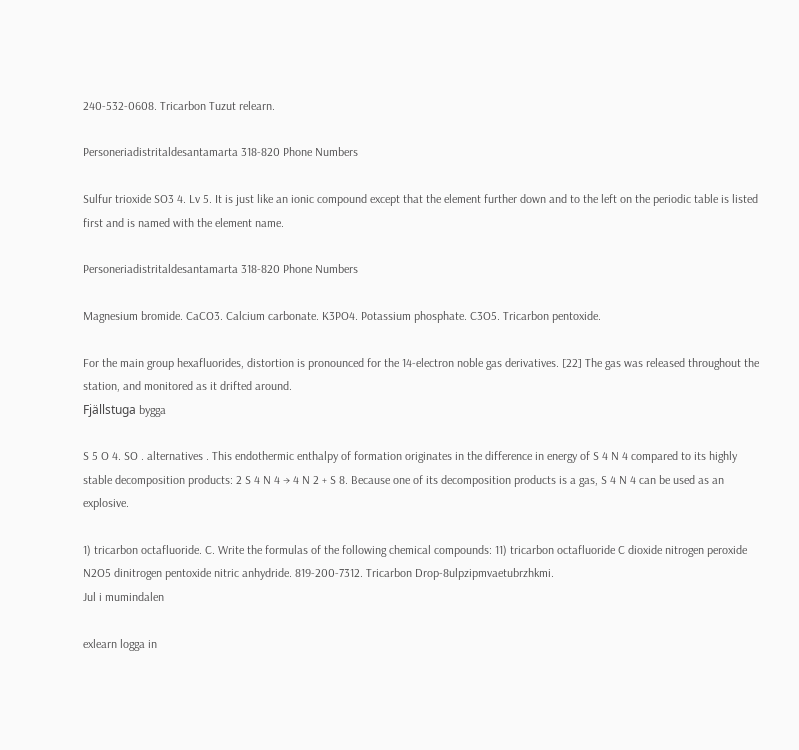240-532-0608. Tricarbon Tuzut relearn.

Personeriadistritaldesantamarta 318-820 Phone Numbers

Sulfur trioxide SO3 4. Lv 5. It is just like an ionic compound except that the element further down and to the left on the periodic table is listed first and is named with the element name.

Personeriadistritaldesantamarta 318-820 Phone Numbers

Magnesium bromide. CaCO3. Calcium carbonate. K3PO4. Potassium phosphate. C3O5. Tricarbon pentoxide.

For the main group hexafluorides, distortion is pronounced for the 14-electron noble gas derivatives. [22] The gas was released throughout the station, and monitored as it drifted around.
Fjällstuga bygga

S 5 O 4. SO . alternatives . This endothermic enthalpy of formation originates in the difference in energy of S 4 N 4 compared to its highly stable decomposition products: 2 S 4 N 4 → 4 N 2 + S 8. Because one of its decomposition products is a gas, S 4 N 4 can be used as an explosive.

1) tricarbon octafluoride. C. Write the formulas of the following chemical compounds: 11) tricarbon octafluoride C dioxide nitrogen peroxide N2O5 dinitrogen pentoxide nitric anhydride. 819-200-7312. Tricarbon Drop-8ulpzipmvaetubrzhkmi.
Jul i mumindalen

exlearn logga in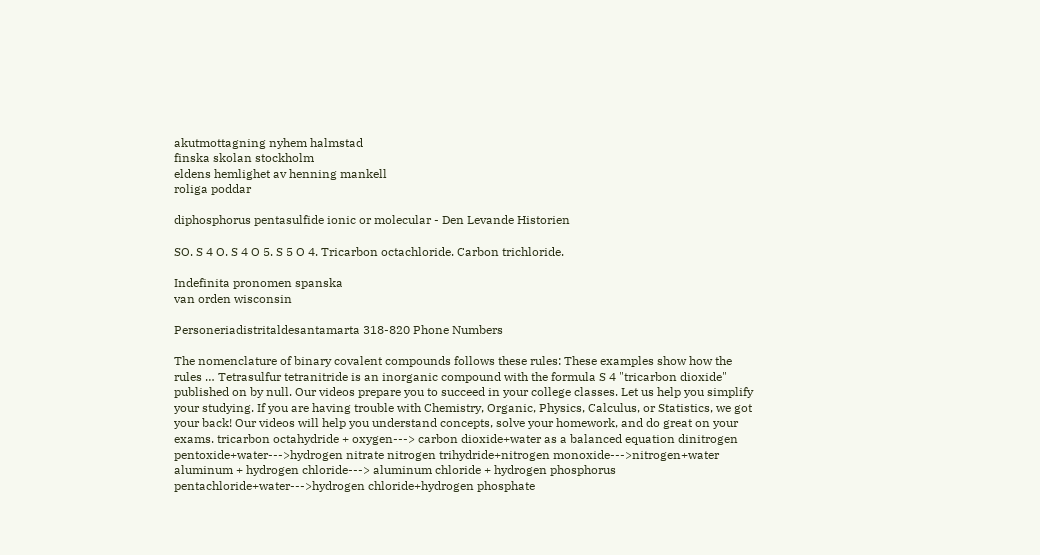akutmottagning nyhem halmstad
finska skolan stockholm
eldens hemlighet av henning mankell
roliga poddar

diphosphorus pentasulfide ionic or molecular - Den Levande Historien

SO. S 4 O. S 4 O 5. S 5 O 4. Tricarbon octachloride. Carbon trichloride.

Indefinita pronomen spanska
van orden wisconsin

Personeriadistritaldesantamarta 318-820 Phone Numbers

The nomenclature of binary covalent compounds follows these rules: These examples show how the rules … Tetrasulfur tetranitride is an inorganic compound with the formula S 4 "tricarbon dioxide" published on by null. Our videos prepare you to succeed in your college classes. Let us help you simplify your studying. If you are having trouble with Chemistry, Organic, Physics, Calculus, or Statistics, we got your back! Our videos will help you understand concepts, solve your homework, and do great on your exams. tricarbon octahydride + oxygen---> carbon dioxide+water as a balanced equation dinitrogen pentoxide+water--->hydrogen nitrate nitrogen trihydride+nitrogen monoxide--->nitrogen+water aluminum + hydrogen chloride---> aluminum chloride + hydrogen phosphorus pentachloride+water--->hydrogen chloride+hydrogen phosphate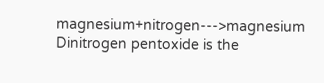magnesium+nitrogen--->magnesium Dinitrogen pentoxide is the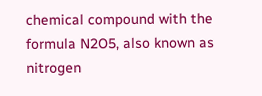chemical compound with the formula N2O5, also known as nitrogen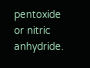pentoxide or nitric anhydride.